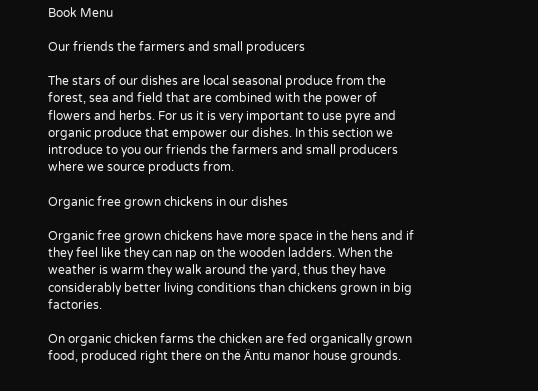Book Menu

Our friends the farmers and small producers

The stars of our dishes are local seasonal produce from the forest, sea and field that are combined with the power of flowers and herbs. For us it is very important to use pyre and organic produce that empower our dishes. In this section we introduce to you our friends the farmers and small producers where we source products from.

Organic free grown chickens in our dishes

Organic free grown chickens have more space in the hens and if they feel like they can nap on the wooden ladders. When the weather is warm they walk around the yard, thus they have considerably better living conditions than chickens grown in big factories.

On organic chicken farms the chicken are fed organically grown food, produced right there on the Äntu manor house grounds.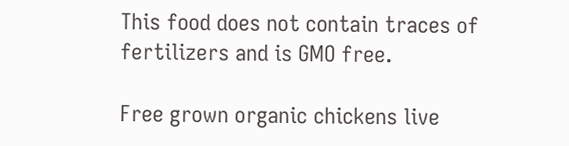This food does not contain traces of fertilizers and is GMO free.

Free grown organic chickens live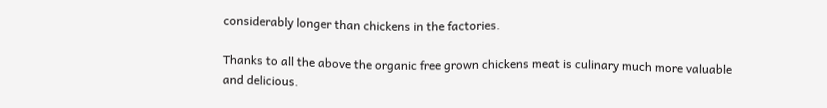considerably longer than chickens in the factories.

Thanks to all the above the organic free grown chickens meat is culinary much more valuable and delicious.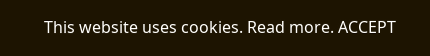This website uses cookies. Read more. ACCEPT